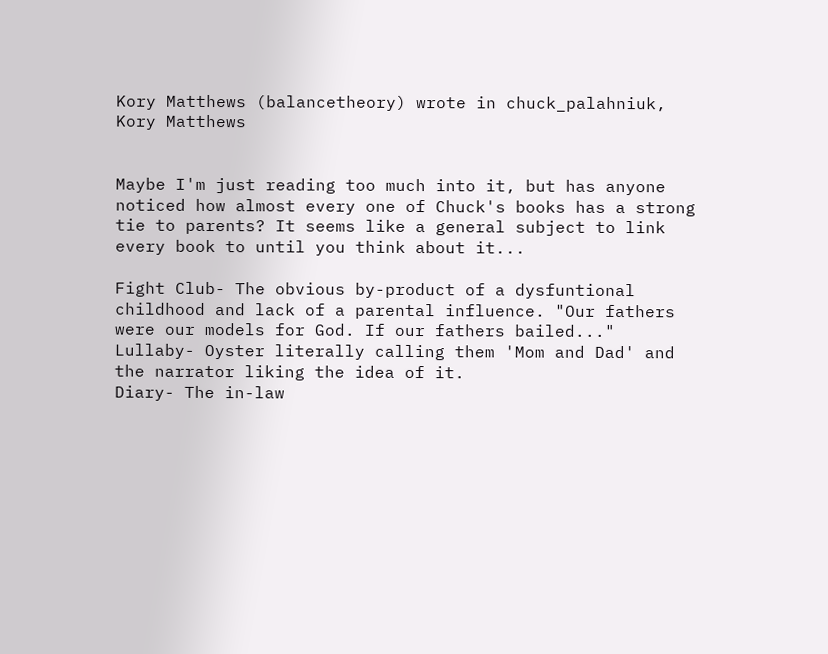Kory Matthews (balancetheory) wrote in chuck_palahniuk,
Kory Matthews


Maybe I'm just reading too much into it, but has anyone noticed how almost every one of Chuck's books has a strong tie to parents? It seems like a general subject to link every book to until you think about it...

Fight Club- The obvious by-product of a dysfuntional childhood and lack of a parental influence. "Our fathers were our models for God. If our fathers bailed..."
Lullaby- Oyster literally calling them 'Mom and Dad' and the narrator liking the idea of it.
Diary- The in-law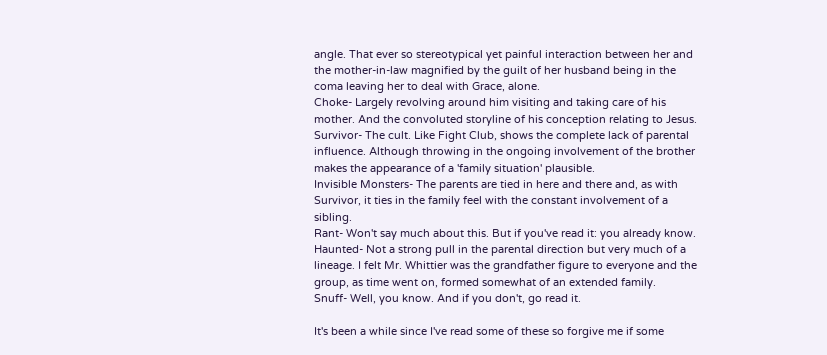angle. That ever so stereotypical yet painful interaction between her and the mother-in-law magnified by the guilt of her husband being in the coma leaving her to deal with Grace, alone.
Choke- Largely revolving around him visiting and taking care of his mother. And the convoluted storyline of his conception relating to Jesus.
Survivor- The cult. Like Fight Club, shows the complete lack of parental influence. Although throwing in the ongoing involvement of the brother makes the appearance of a 'family situation' plausible.
Invisible Monsters- The parents are tied in here and there and, as with Survivor, it ties in the family feel with the constant involvement of a sibling.
Rant- Won't say much about this. But if you've read it: you already know.
Haunted- Not a strong pull in the parental direction but very much of a lineage. I felt Mr. Whittier was the grandfather figure to everyone and the group, as time went on, formed somewhat of an extended family.
Snuff- Well, you know. And if you don't, go read it.

It's been a while since I've read some of these so forgive me if some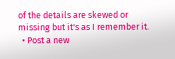of the details are skewed or missing but it's as I remember it.
  • Post a new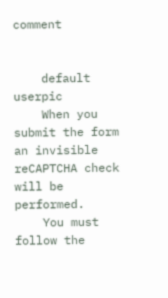comment


    default userpic
    When you submit the form an invisible reCAPTCHA check will be performed.
    You must follow the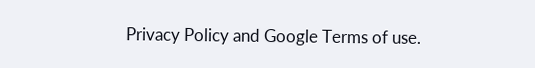Privacy Policy and Google Terms of use.